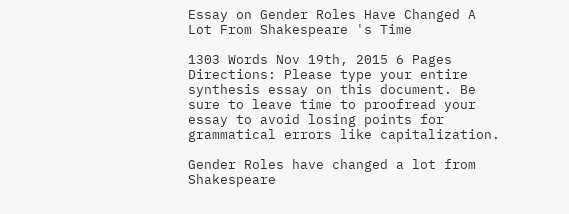Essay on Gender Roles Have Changed A Lot From Shakespeare 's Time

1303 Words Nov 19th, 2015 6 Pages
Directions: Please type your entire synthesis essay on this document. Be sure to leave time to proofread your essay to avoid losing points for grammatical errors like capitalization.

Gender Roles have changed a lot from Shakespeare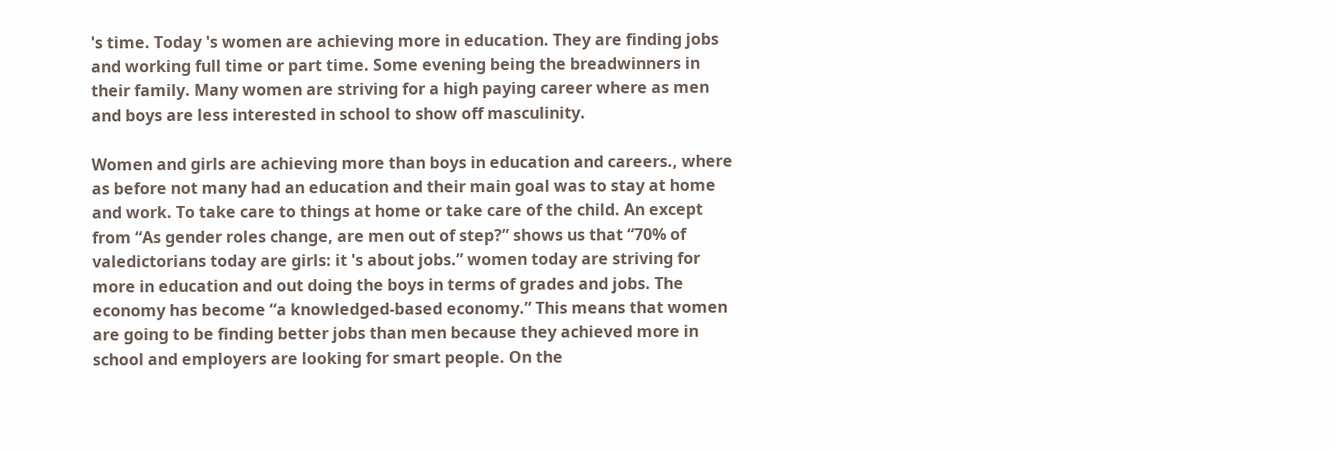's time. Today 's women are achieving more in education. They are finding jobs and working full time or part time. Some evening being the breadwinners in their family. Many women are striving for a high paying career where as men and boys are less interested in school to show off masculinity.

Women and girls are achieving more than boys in education and careers., where as before not many had an education and their main goal was to stay at home and work. To take care to things at home or take care of the child. An except from “As gender roles change, are men out of step?” shows us that “70% of valedictorians today are girls: it 's about jobs.” women today are striving for more in education and out doing the boys in terms of grades and jobs. The economy has become “a knowledged-based economy.” This means that women are going to be finding better jobs than men because they achieved more in school and employers are looking for smart people. On the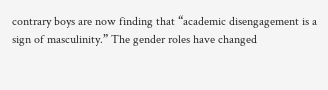contrary boys are now finding that “academic disengagement is a sign of masculinity.” The gender roles have changed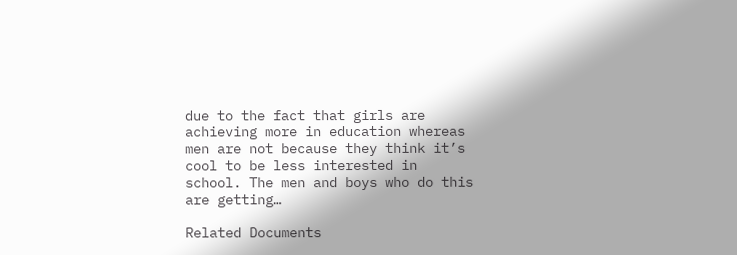due to the fact that girls are achieving more in education whereas men are not because they think it’s cool to be less interested in school. The men and boys who do this are getting…

Related Documents